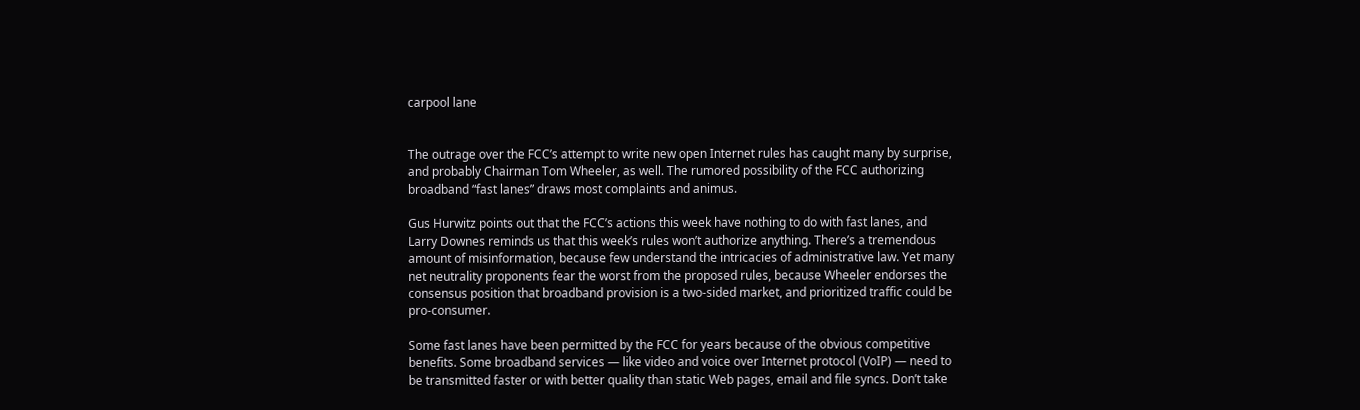carpool lane


The outrage over the FCC’s attempt to write new open Internet rules has caught many by surprise, and probably Chairman Tom Wheeler, as well. The rumored possibility of the FCC authorizing broadband “fast lanes” draws most complaints and animus.

Gus Hurwitz points out that the FCC’s actions this week have nothing to do with fast lanes, and Larry Downes reminds us that this week’s rules won’t authorize anything. There’s a tremendous amount of misinformation, because few understand the intricacies of administrative law. Yet many net neutrality proponents fear the worst from the proposed rules, because Wheeler endorses the consensus position that broadband provision is a two-sided market, and prioritized traffic could be pro-consumer.

Some fast lanes have been permitted by the FCC for years because of the obvious competitive benefits. Some broadband services — like video and voice over Internet protocol (VoIP) — need to be transmitted faster or with better quality than static Web pages, email and file syncs. Don’t take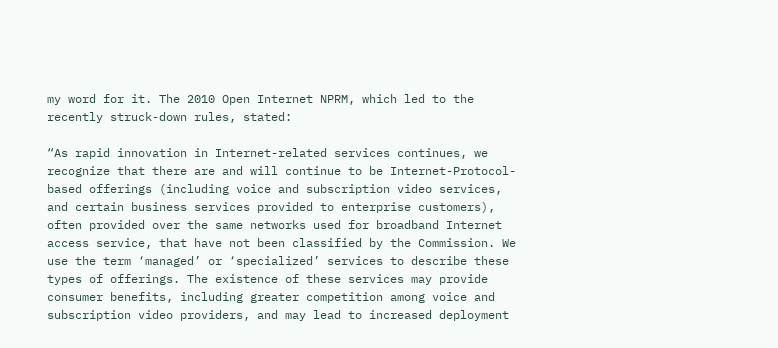my word for it. The 2010 Open Internet NPRM, which led to the recently struck-down rules, stated:

“As rapid innovation in Internet-related services continues, we recognize that there are and will continue to be Internet-Protocol-based offerings (including voice and subscription video services, and certain business services provided to enterprise customers), often provided over the same networks used for broadband Internet access service, that have not been classified by the Commission. We use the term ‘managed’ or ‘specialized’ services to describe these types of offerings. The existence of these services may provide consumer benefits, including greater competition among voice and subscription video providers, and may lead to increased deployment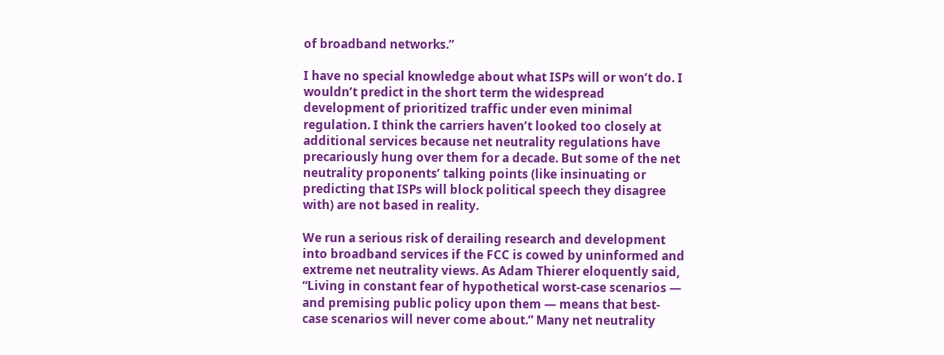of broadband networks.”

I have no special knowledge about what ISPs will or won’t do. I wouldn’t predict in the short term the widespread development of prioritized traffic under even minimal regulation. I think the carriers haven’t looked too closely at additional services because net neutrality regulations have precariously hung over them for a decade. But some of the net neutrality proponents’ talking points (like insinuating or predicting that ISPs will block political speech they disagree with) are not based in reality.

We run a serious risk of derailing research and development into broadband services if the FCC is cowed by uninformed and extreme net neutrality views. As Adam Thierer eloquently said, “Living in constant fear of hypothetical worst-case scenarios — and premising public policy upon them — means that best-case scenarios will never come about.” Many net neutrality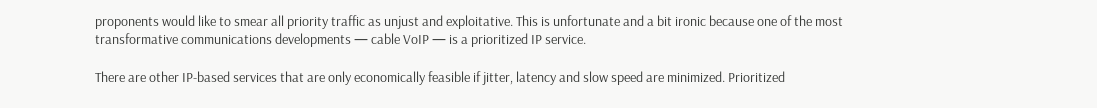proponents would like to smear all priority traffic as unjust and exploitative. This is unfortunate and a bit ironic because one of the most transformative communications developments — cable VoIP — is a prioritized IP service.

There are other IP-based services that are only economically feasible if jitter, latency and slow speed are minimized. Prioritized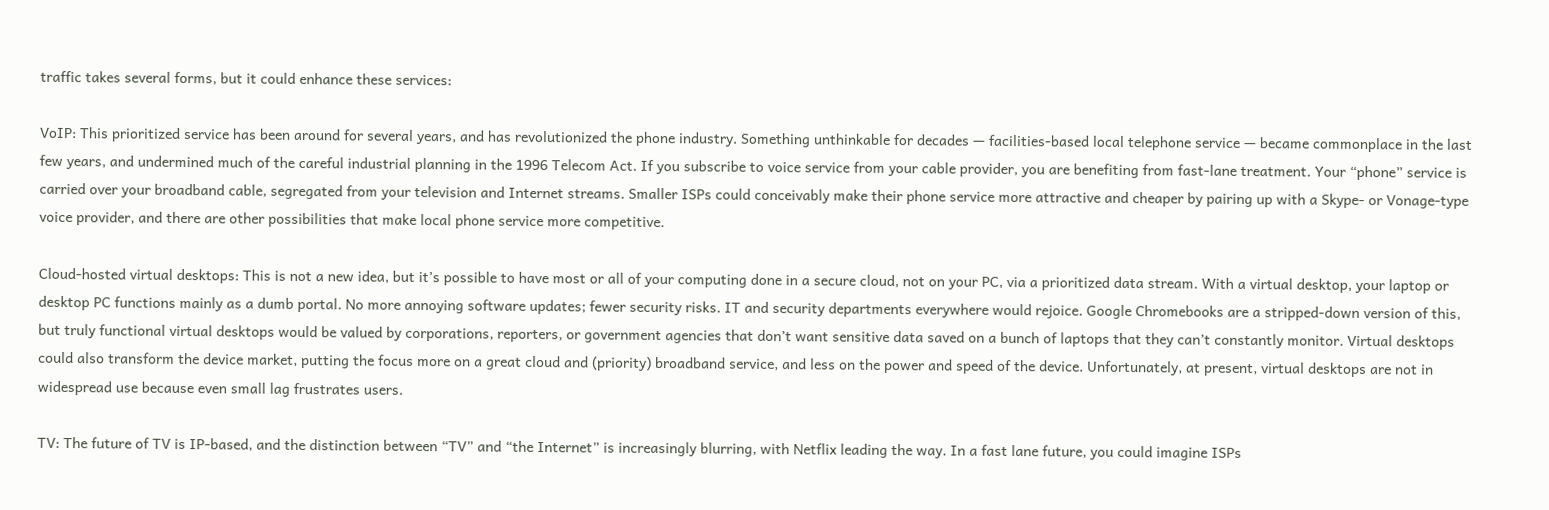traffic takes several forms, but it could enhance these services:

VoIP: This prioritized service has been around for several years, and has revolutionized the phone industry. Something unthinkable for decades — facilities-based local telephone service — became commonplace in the last few years, and undermined much of the careful industrial planning in the 1996 Telecom Act. If you subscribe to voice service from your cable provider, you are benefiting from fast-lane treatment. Your “phone” service is carried over your broadband cable, segregated from your television and Internet streams. Smaller ISPs could conceivably make their phone service more attractive and cheaper by pairing up with a Skype- or Vonage-type voice provider, and there are other possibilities that make local phone service more competitive.

Cloud-hosted virtual desktops: This is not a new idea, but it’s possible to have most or all of your computing done in a secure cloud, not on your PC, via a prioritized data stream. With a virtual desktop, your laptop or desktop PC functions mainly as a dumb portal. No more annoying software updates; fewer security risks. IT and security departments everywhere would rejoice. Google Chromebooks are a stripped-down version of this, but truly functional virtual desktops would be valued by corporations, reporters, or government agencies that don’t want sensitive data saved on a bunch of laptops that they can’t constantly monitor. Virtual desktops could also transform the device market, putting the focus more on a great cloud and (priority) broadband service, and less on the power and speed of the device. Unfortunately, at present, virtual desktops are not in widespread use because even small lag frustrates users.

TV: The future of TV is IP-based, and the distinction between “TV” and “the Internet” is increasingly blurring, with Netflix leading the way. In a fast lane future, you could imagine ISPs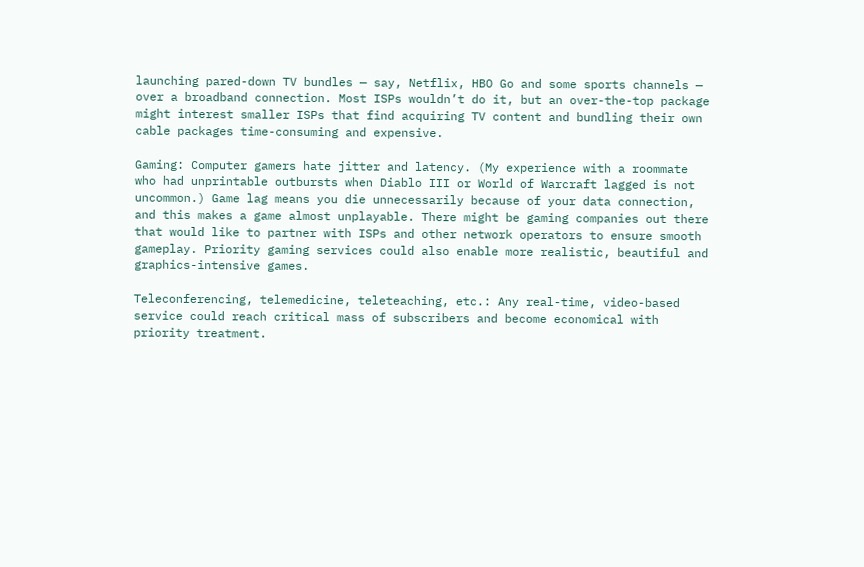launching pared-down TV bundles — say, Netflix, HBO Go and some sports channels — over a broadband connection. Most ISPs wouldn’t do it, but an over-the-top package might interest smaller ISPs that find acquiring TV content and bundling their own cable packages time-consuming and expensive.

Gaming: Computer gamers hate jitter and latency. (My experience with a roommate who had unprintable outbursts when Diablo III or World of Warcraft lagged is not uncommon.) Game lag means you die unnecessarily because of your data connection, and this makes a game almost unplayable. There might be gaming companies out there that would like to partner with ISPs and other network operators to ensure smooth gameplay. Priority gaming services could also enable more realistic, beautiful and graphics-intensive games.

Teleconferencing, telemedicine, teleteaching, etc.: Any real-time, video-based service could reach critical mass of subscribers and become economical with priority treatment.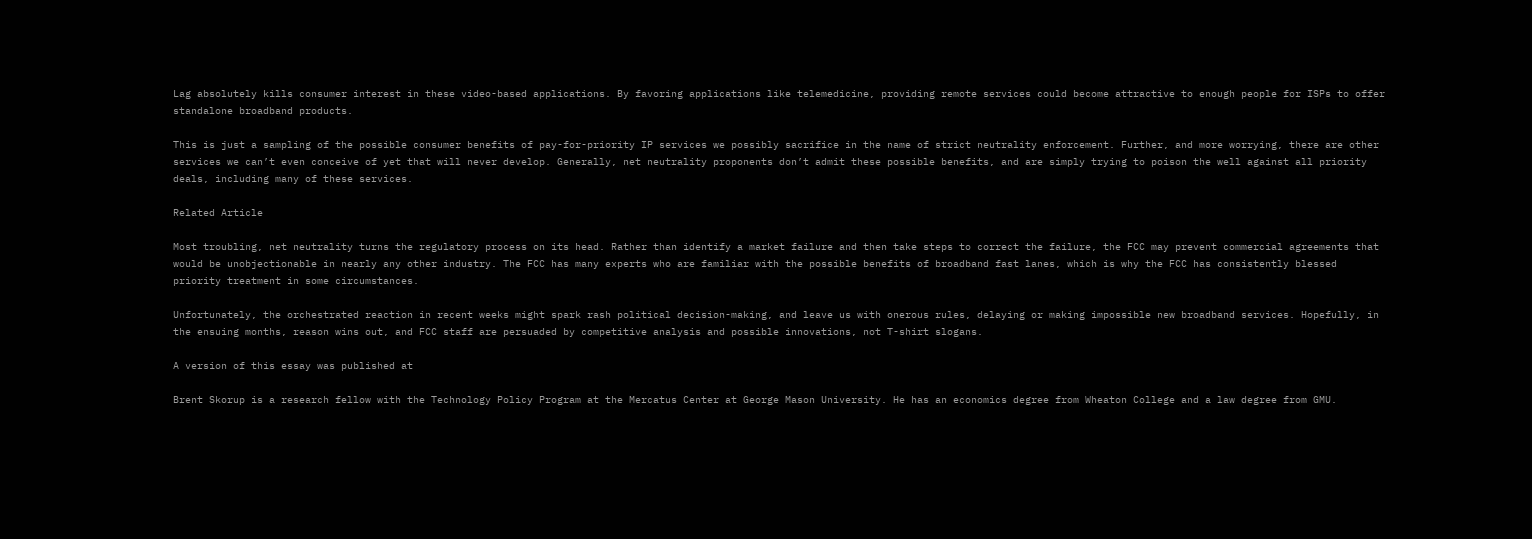Lag absolutely kills consumer interest in these video-based applications. By favoring applications like telemedicine, providing remote services could become attractive to enough people for ISPs to offer standalone broadband products.

This is just a sampling of the possible consumer benefits of pay-for-priority IP services we possibly sacrifice in the name of strict neutrality enforcement. Further, and more worrying, there are other services we can’t even conceive of yet that will never develop. Generally, net neutrality proponents don’t admit these possible benefits, and are simply trying to poison the well against all priority deals, including many of these services.

Related Article

Most troubling, net neutrality turns the regulatory process on its head. Rather than identify a market failure and then take steps to correct the failure, the FCC may prevent commercial agreements that would be unobjectionable in nearly any other industry. The FCC has many experts who are familiar with the possible benefits of broadband fast lanes, which is why the FCC has consistently blessed priority treatment in some circumstances.

Unfortunately, the orchestrated reaction in recent weeks might spark rash political decision-making, and leave us with onerous rules, delaying or making impossible new broadband services. Hopefully, in the ensuing months, reason wins out, and FCC staff are persuaded by competitive analysis and possible innovations, not T-shirt slogans.

A version of this essay was published at

Brent Skorup is a research fellow with the Technology Policy Program at the Mercatus Center at George Mason University. He has an economics degree from Wheaton College and a law degree from GMU.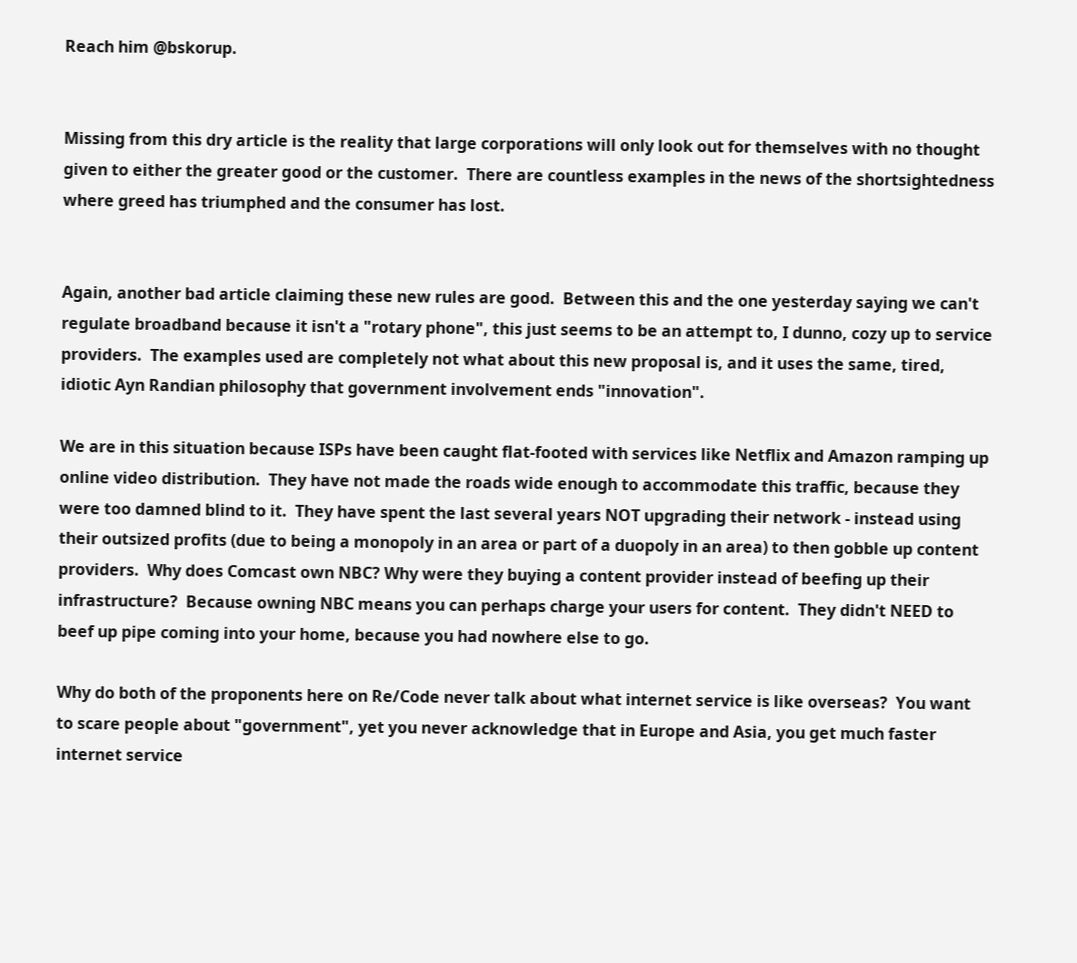Reach him @bskorup.


Missing from this dry article is the reality that large corporations will only look out for themselves with no thought given to either the greater good or the customer.  There are countless examples in the news of the shortsightedness where greed has triumphed and the consumer has lost.


Again, another bad article claiming these new rules are good.  Between this and the one yesterday saying we can't regulate broadband because it isn't a "rotary phone", this just seems to be an attempt to, I dunno, cozy up to service providers.  The examples used are completely not what about this new proposal is, and it uses the same, tired, idiotic Ayn Randian philosophy that government involvement ends "innovation".

We are in this situation because ISPs have been caught flat-footed with services like Netflix and Amazon ramping up online video distribution.  They have not made the roads wide enough to accommodate this traffic, because they were too damned blind to it.  They have spent the last several years NOT upgrading their network - instead using their outsized profits (due to being a monopoly in an area or part of a duopoly in an area) to then gobble up content providers.  Why does Comcast own NBC? Why were they buying a content provider instead of beefing up their infrastructure?  Because owning NBC means you can perhaps charge your users for content.  They didn't NEED to beef up pipe coming into your home, because you had nowhere else to go.

Why do both of the proponents here on Re/Code never talk about what internet service is like overseas?  You want to scare people about "government", yet you never acknowledge that in Europe and Asia, you get much faster internet service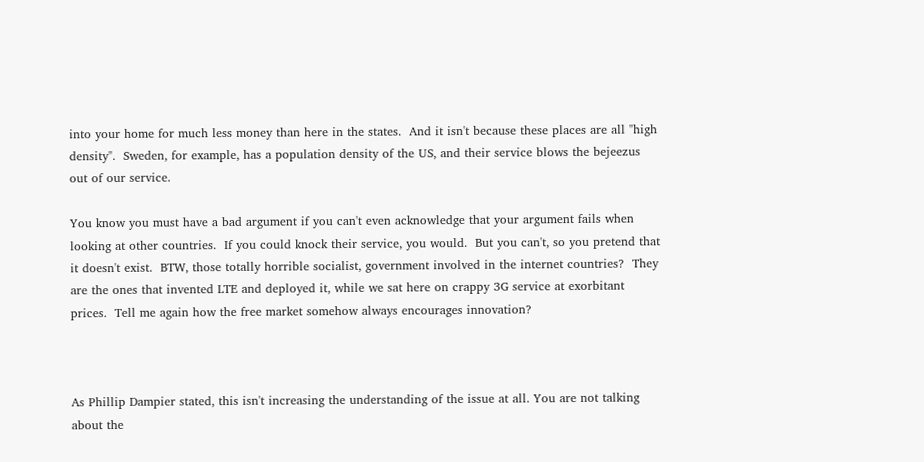into your home for much less money than here in the states.  And it isn't because these places are all "high density".  Sweden, for example, has a population density of the US, and their service blows the bejeezus out of our service.

You know you must have a bad argument if you can't even acknowledge that your argument fails when looking at other countries.  If you could knock their service, you would.  But you can't, so you pretend that it doesn't exist.  BTW, those totally horrible socialist, government involved in the internet countries?  They are the ones that invented LTE and deployed it, while we sat here on crappy 3G service at exorbitant prices.  Tell me again how the free market somehow always encourages innovation?



As Phillip Dampier stated, this isn't increasing the understanding of the issue at all. You are not talking about the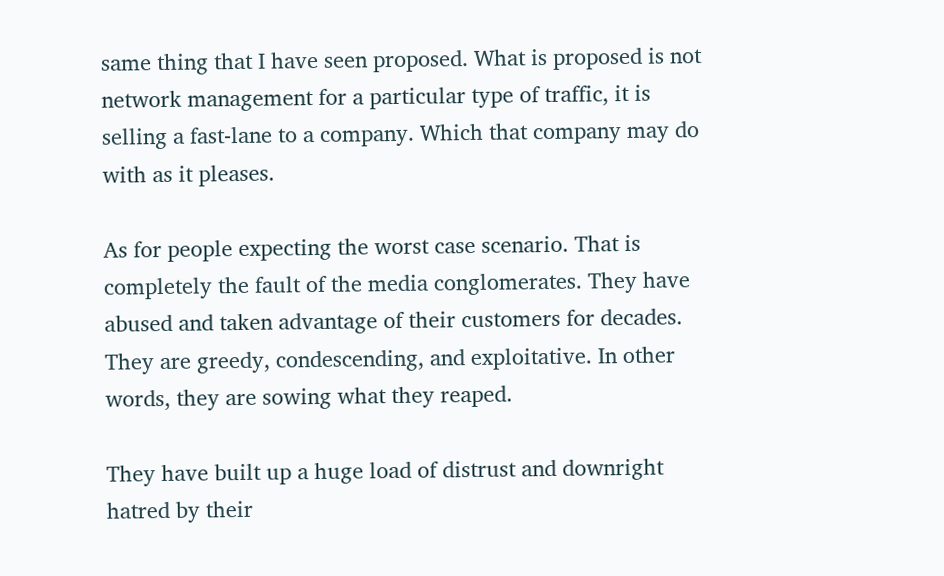same thing that I have seen proposed. What is proposed is not network management for a particular type of traffic, it is selling a fast-lane to a company. Which that company may do with as it pleases.

As for people expecting the worst case scenario. That is completely the fault of the media conglomerates. They have abused and taken advantage of their customers for decades. They are greedy, condescending, and exploitative. In other words, they are sowing what they reaped.

They have built up a huge load of distrust and downright hatred by their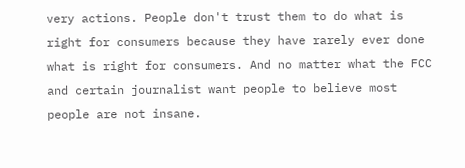very actions. People don't trust them to do what is right for consumers because they have rarely ever done what is right for consumers. And no matter what the FCC and certain journalist want people to believe most people are not insane.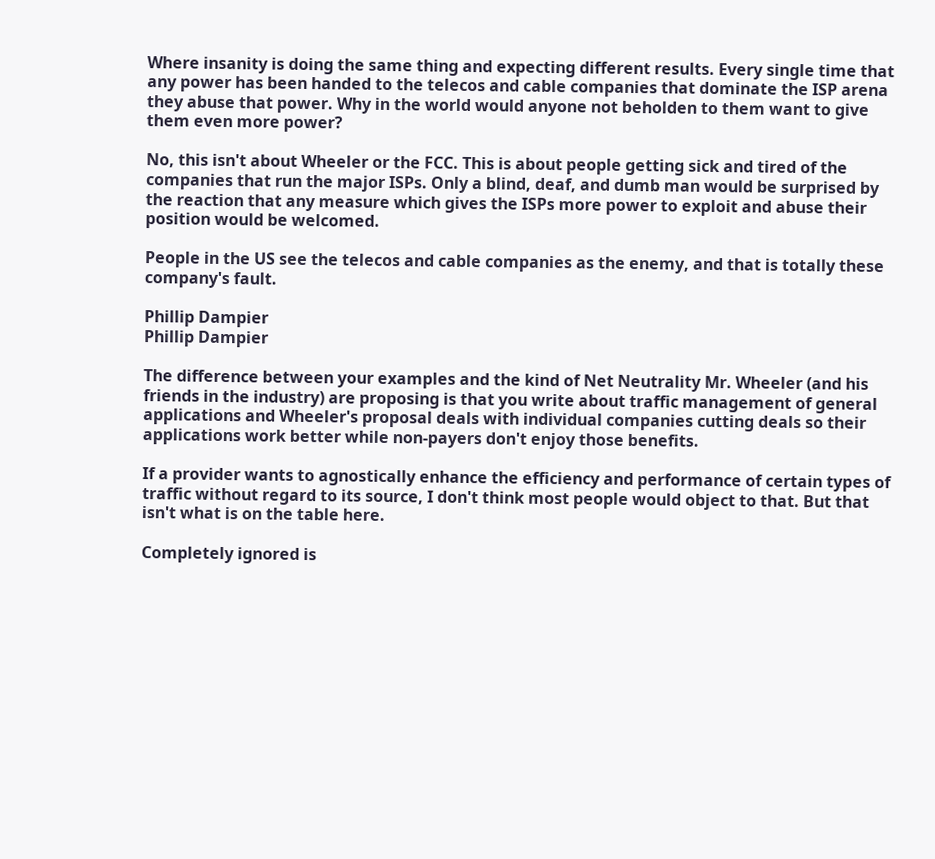Where insanity is doing the same thing and expecting different results. Every single time that any power has been handed to the telecos and cable companies that dominate the ISP arena they abuse that power. Why in the world would anyone not beholden to them want to give them even more power?

No, this isn't about Wheeler or the FCC. This is about people getting sick and tired of the companies that run the major ISPs. Only a blind, deaf, and dumb man would be surprised by the reaction that any measure which gives the ISPs more power to exploit and abuse their position would be welcomed.

People in the US see the telecos and cable companies as the enemy, and that is totally these company's fault.

Phillip Dampier
Phillip Dampier

The difference between your examples and the kind of Net Neutrality Mr. Wheeler (and his friends in the industry) are proposing is that you write about traffic management of general applications and Wheeler's proposal deals with individual companies cutting deals so their applications work better while non-payers don't enjoy those benefits.

If a provider wants to agnostically enhance the efficiency and performance of certain types of traffic without regard to its source, I don't think most people would object to that. But that isn't what is on the table here.

Completely ignored is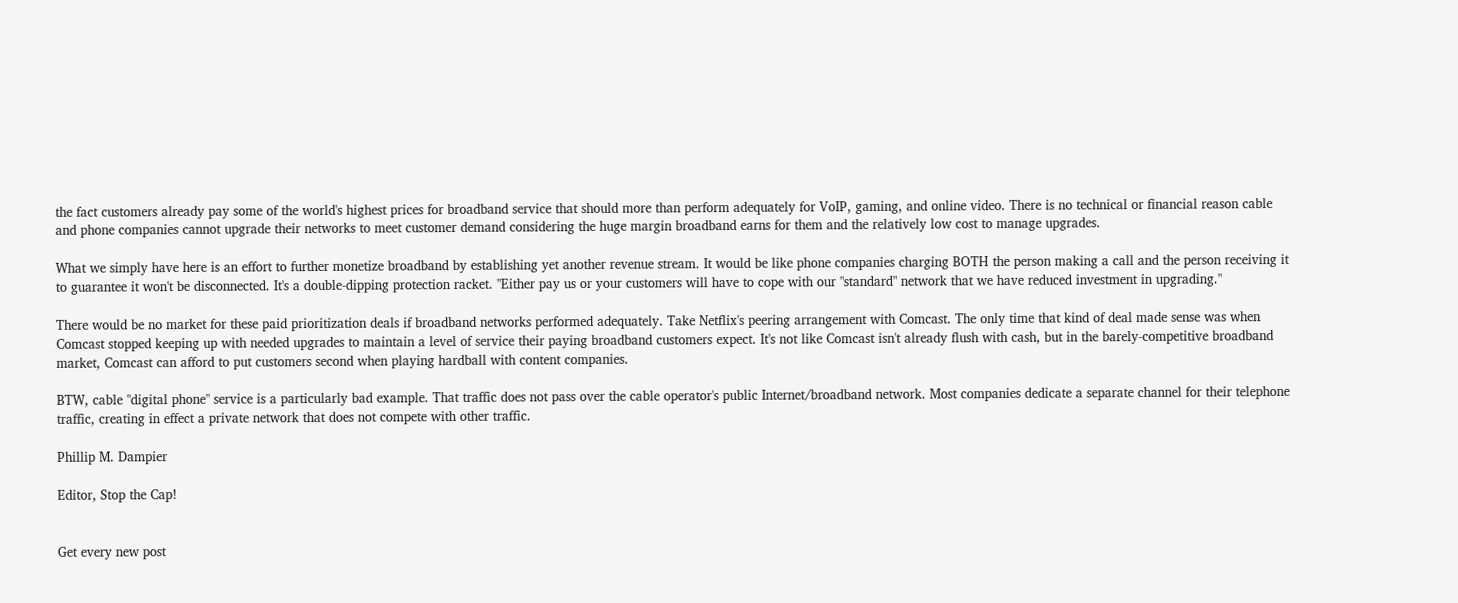the fact customers already pay some of the world's highest prices for broadband service that should more than perform adequately for VoIP, gaming, and online video. There is no technical or financial reason cable and phone companies cannot upgrade their networks to meet customer demand considering the huge margin broadband earns for them and the relatively low cost to manage upgrades.

What we simply have here is an effort to further monetize broadband by establishing yet another revenue stream. It would be like phone companies charging BOTH the person making a call and the person receiving it to guarantee it won't be disconnected. It's a double-dipping protection racket. "Either pay us or your customers will have to cope with our "standard" network that we have reduced investment in upgrading."

There would be no market for these paid prioritization deals if broadband networks performed adequately. Take Netflix's peering arrangement with Comcast. The only time that kind of deal made sense was when Comcast stopped keeping up with needed upgrades to maintain a level of service their paying broadband customers expect. It's not like Comcast isn't already flush with cash, but in the barely-competitive broadband market, Comcast can afford to put customers second when playing hardball with content companies.

BTW, cable "digital phone" service is a particularly bad example. That traffic does not pass over the cable operator's public Internet/broadband network. Most companies dedicate a separate channel for their telephone traffic, creating in effect a private network that does not compete with other traffic.

Phillip M. Dampier

Editor, Stop the Cap!


Get every new post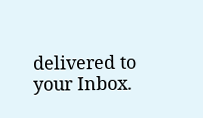delivered to your Inbox.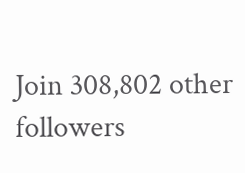Join 308,802 other followers